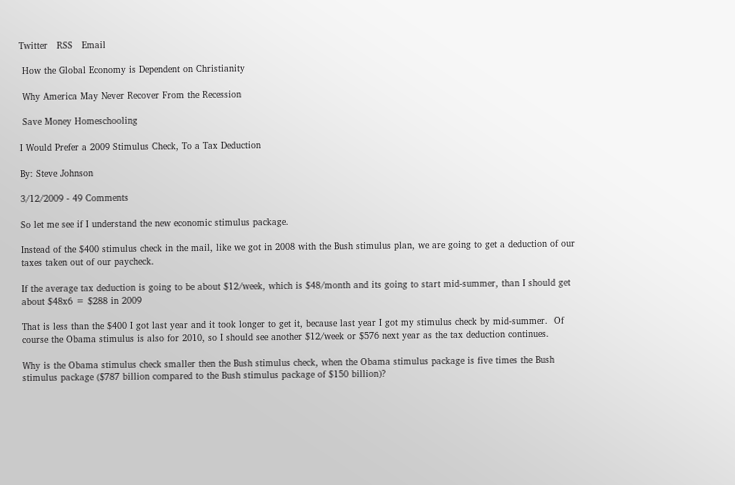Twitter   RSS   Email

 How the Global Economy is Dependent on Christianity

 Why America May Never Recover From the Recession

 Save Money Homeschooling

I Would Prefer a 2009 Stimulus Check, To a Tax Deduction

By: Steve Johnson

3/12/2009 - 49 Comments

So let me see if I understand the new economic stimulus package.

Instead of the $400 stimulus check in the mail, like we got in 2008 with the Bush stimulus plan, we are going to get a deduction of our taxes taken out of our paycheck.

If the average tax deduction is going to be about $12/week, which is $48/month and its going to start mid-summer, than I should get about $48x6 = $288 in 2009

That is less than the $400 I got last year and it took longer to get it, because last year I got my stimulus check by mid-summer.  Of course the Obama stimulus is also for 2010, so I should see another $12/week or $576 next year as the tax deduction continues.

Why is the Obama stimulus check smaller then the Bush stimulus check, when the Obama stimulus package is five times the Bush stimulus package ($787 billion compared to the Bush stimulus package of $150 billion)?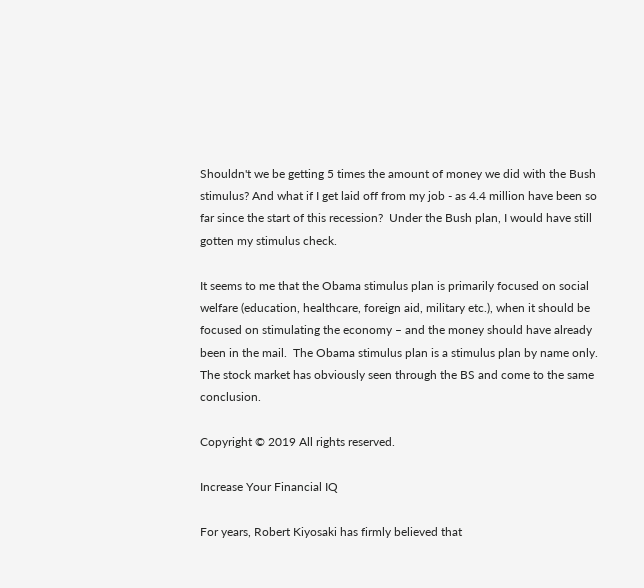Shouldn't we be getting 5 times the amount of money we did with the Bush stimulus? And what if I get laid off from my job - as 4.4 million have been so far since the start of this recession?  Under the Bush plan, I would have still gotten my stimulus check.

It seems to me that the Obama stimulus plan is primarily focused on social welfare (education, healthcare, foreign aid, military etc.), when it should be focused on stimulating the economy – and the money should have already been in the mail.  The Obama stimulus plan is a stimulus plan by name only.  The stock market has obviously seen through the BS and come to the same conclusion.

Copyright © 2019 All rights reserved.

Increase Your Financial IQ

For years, Robert Kiyosaki has firmly believed that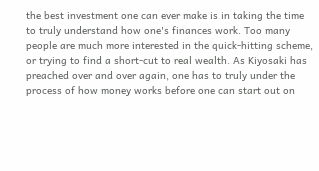the best investment one can ever make is in taking the time to truly understand how one's finances work. Too many people are much more interested in the quick-hitting scheme, or trying to find a short-cut to real wealth. As Kiyosaki has preached over and over again, one has to truly under the process of how money works before one can start out on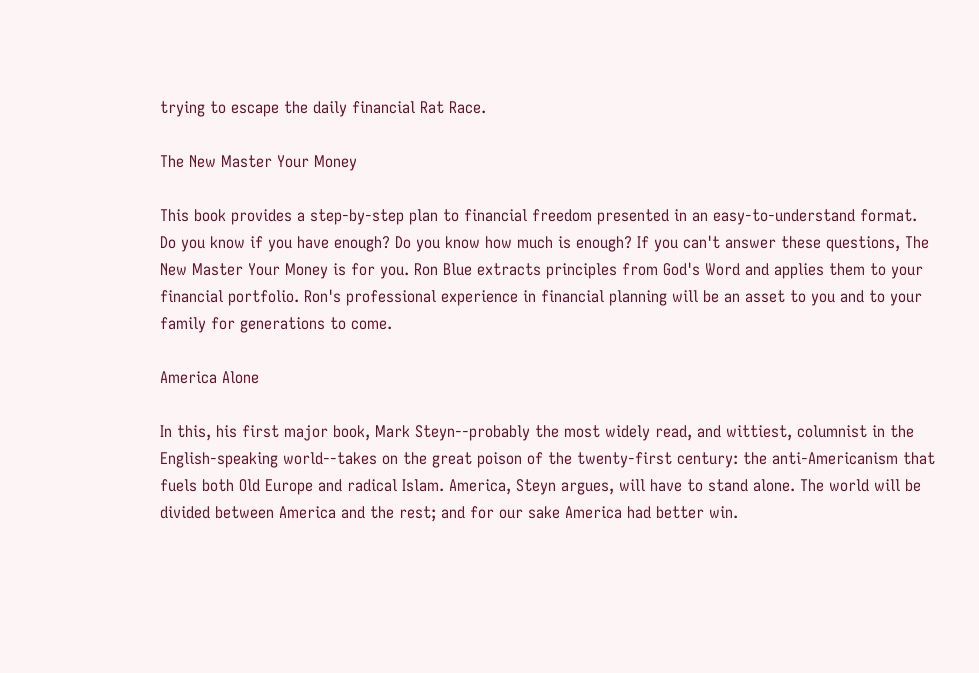trying to escape the daily financial Rat Race.

The New Master Your Money

This book provides a step-by-step plan to financial freedom presented in an easy-to-understand format. Do you know if you have enough? Do you know how much is enough? If you can't answer these questions, The New Master Your Money is for you. Ron Blue extracts principles from God's Word and applies them to your financial portfolio. Ron's professional experience in financial planning will be an asset to you and to your family for generations to come.

America Alone

In this, his first major book, Mark Steyn--probably the most widely read, and wittiest, columnist in the English-speaking world--takes on the great poison of the twenty-first century: the anti-Americanism that fuels both Old Europe and radical Islam. America, Steyn argues, will have to stand alone. The world will be divided between America and the rest; and for our sake America had better win.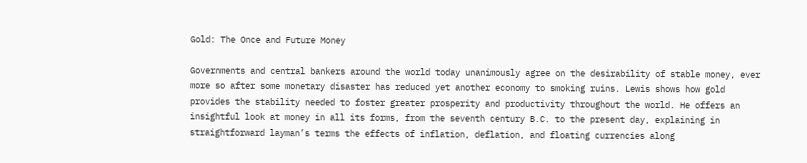Gold: The Once and Future Money

Governments and central bankers around the world today unanimously agree on the desirability of stable money, ever more so after some monetary disaster has reduced yet another economy to smoking ruins. Lewis shows how gold provides the stability needed to foster greater prosperity and productivity throughout the world. He offers an insightful look at money in all its forms, from the seventh century B.C. to the present day, explaining in straightforward layman’s terms the effects of inflation, deflation, and floating currencies along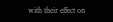with their effect on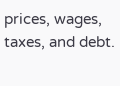prices, wages, taxes, and debt.